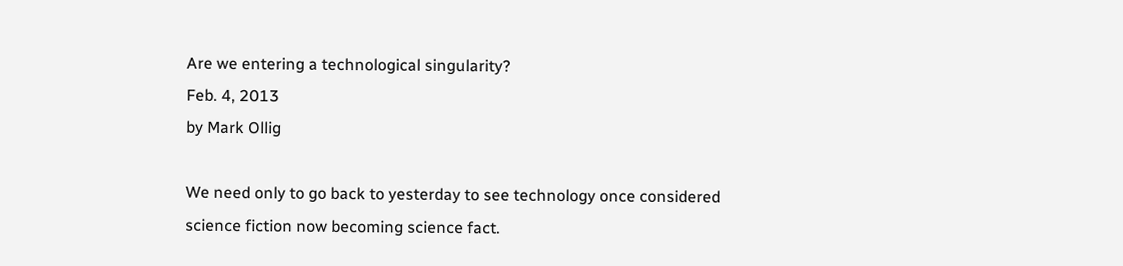Are we entering a technological singularity?
Feb. 4, 2013
by Mark Ollig

We need only to go back to yesterday to see technology once considered science fiction now becoming science fact.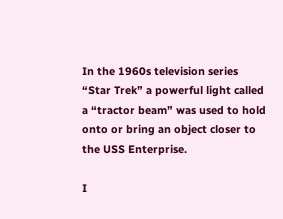In the 1960s television series “Star Trek” a powerful light called a “tractor beam” was used to hold onto or bring an object closer to the USS Enterprise.

I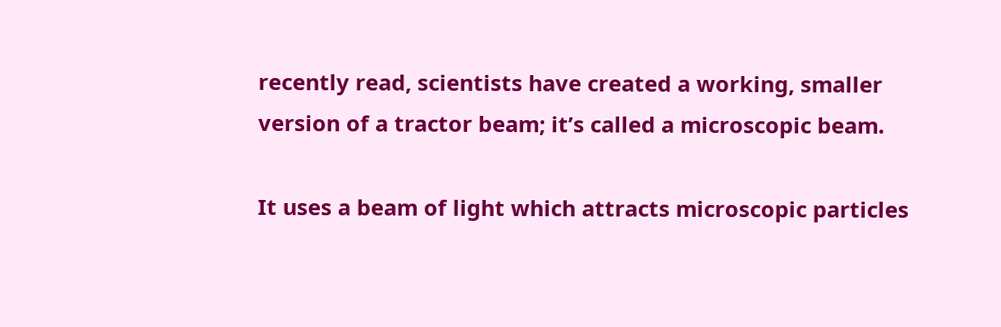recently read, scientists have created a working, smaller version of a tractor beam; it’s called a microscopic beam.

It uses a beam of light which attracts microscopic particles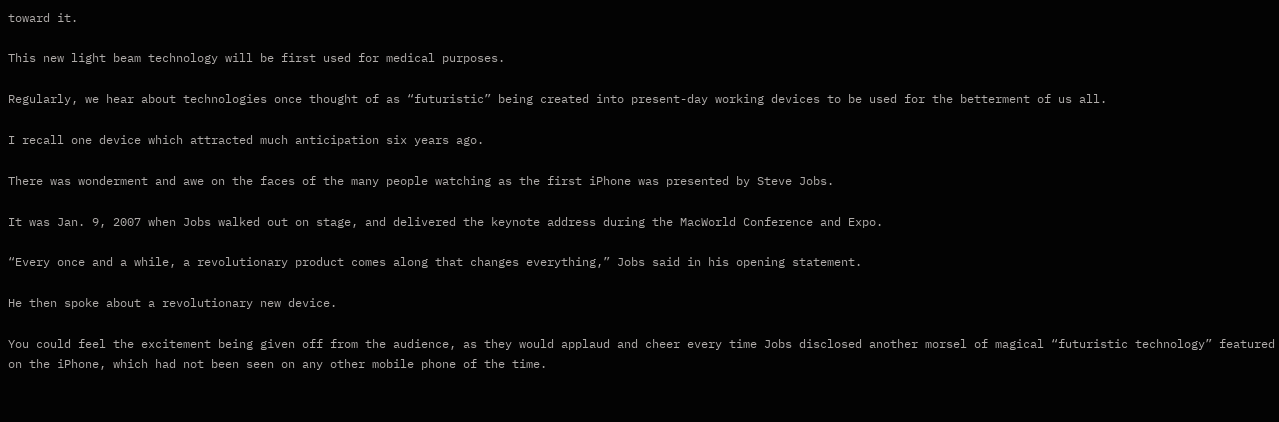toward it.

This new light beam technology will be first used for medical purposes.

Regularly, we hear about technologies once thought of as “futuristic” being created into present-day working devices to be used for the betterment of us all.

I recall one device which attracted much anticipation six years ago.

There was wonderment and awe on the faces of the many people watching as the first iPhone was presented by Steve Jobs.

It was Jan. 9, 2007 when Jobs walked out on stage, and delivered the keynote address during the MacWorld Conference and Expo.

“Every once and a while, a revolutionary product comes along that changes everything,” Jobs said in his opening statement.

He then spoke about a revolutionary new device.

You could feel the excitement being given off from the audience, as they would applaud and cheer every time Jobs disclosed another morsel of magical “futuristic technology” featured on the iPhone, which had not been seen on any other mobile phone of the time.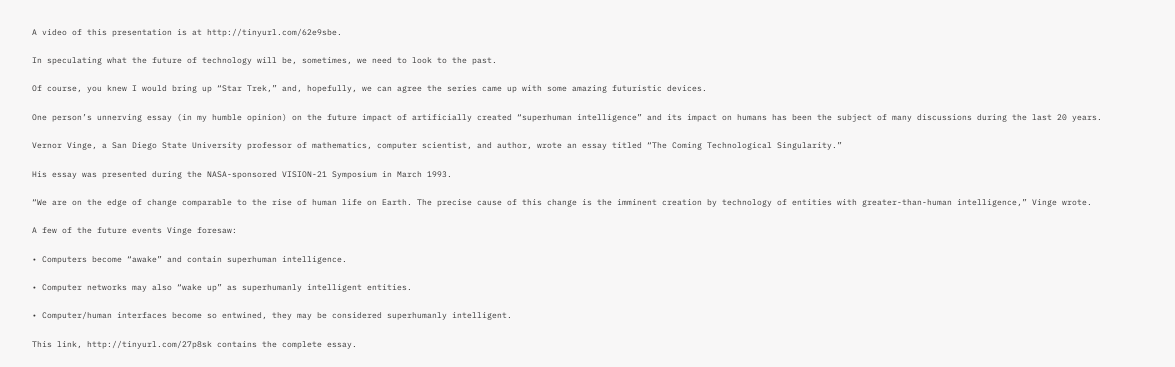A video of this presentation is at http://tinyurl.com/62e9sbe.

In speculating what the future of technology will be, sometimes, we need to look to the past.

Of course, you knew I would bring up “Star Trek,” and, hopefully, we can agree the series came up with some amazing futuristic devices.

One person’s unnerving essay (in my humble opinion) on the future impact of artificially created “superhuman intelligence” and its impact on humans has been the subject of many discussions during the last 20 years.

Vernor Vinge, a San Diego State University professor of mathematics, computer scientist, and author, wrote an essay titled “The Coming Technological Singularity.”

His essay was presented during the NASA-sponsored VISION-21 Symposium in March 1993.

“We are on the edge of change comparable to the rise of human life on Earth. The precise cause of this change is the imminent creation by technology of entities with greater-than-human intelligence,” Vinge wrote.

A few of the future events Vinge foresaw:

• Computers become “awake” and contain superhuman intelligence.

• Computer networks may also “wake up” as superhumanly intelligent entities.

• Computer/human interfaces become so entwined, they may be considered superhumanly intelligent.

This link, http://tinyurl.com/27p8sk contains the complete essay.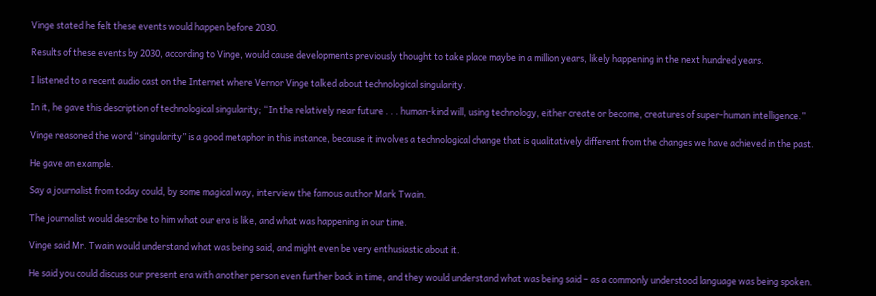Vinge stated he felt these events would happen before 2030.

Results of these events by 2030, according to Vinge, would cause developments previously thought to take place maybe in a million years, likely happening in the next hundred years.

I listened to a recent audio cast on the Internet where Vernor Vinge talked about technological singularity.

In it, he gave this description of technological singularity; “In the relatively near future . . . human-kind will, using technology, either create or become, creatures of super-human intelligence.”

Vinge reasoned the word “singularity” is a good metaphor in this instance, because it involves a technological change that is qualitatively different from the changes we have achieved in the past.

He gave an example.

Say a journalist from today could, by some magical way, interview the famous author Mark Twain.

The journalist would describe to him what our era is like, and what was happening in our time.

Vinge said Mr. Twain would understand what was being said, and might even be very enthusiastic about it.

He said you could discuss our present era with another person even further back in time, and they would understand what was being said – as a commonly understood language was being spoken.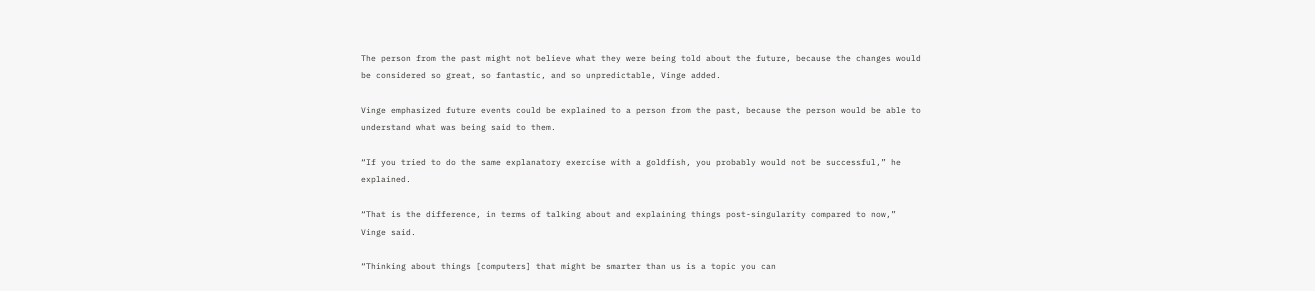The person from the past might not believe what they were being told about the future, because the changes would be considered so great, so fantastic, and so unpredictable, Vinge added.

Vinge emphasized future events could be explained to a person from the past, because the person would be able to understand what was being said to them.

“If you tried to do the same explanatory exercise with a goldfish, you probably would not be successful,” he explained.

“That is the difference, in terms of talking about and explaining things post-singularity compared to now,” Vinge said.

“Thinking about things [computers] that might be smarter than us is a topic you can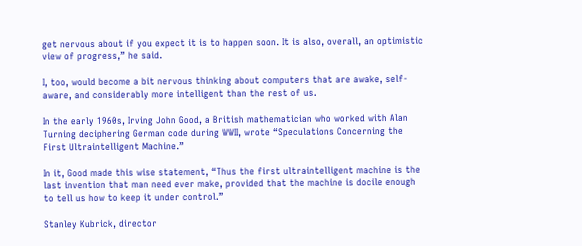get nervous about if you expect it is to happen soon. It is also, overall, an optimistic view of progress,” he said.

I, too, would become a bit nervous thinking about computers that are awake, self-aware, and considerably more intelligent than the rest of us.

In the early 1960s, Irving John Good, a British mathematician who worked with Alan Turning deciphering German code during WWII, wrote “Speculations Concerning the First Ultraintelligent Machine.”

In it, Good made this wise statement, “Thus the first ultraintelligent machine is the last invention that man need ever make, provided that the machine is docile enough to tell us how to keep it under control.”

Stanley Kubrick, director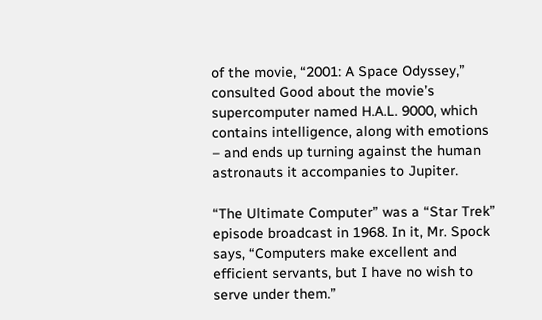of the movie, “2001: A Space Odyssey,” consulted Good about the movie’s supercomputer named H.A.L. 9000, which contains intelligence, along with emotions – and ends up turning against the human astronauts it accompanies to Jupiter.

“The Ultimate Computer” was a “Star Trek” episode broadcast in 1968. In it, Mr. Spock says, “Computers make excellent and efficient servants, but I have no wish to serve under them.”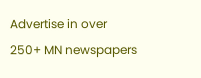Advertise in over
250+ MN newspapers